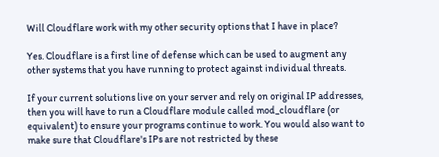Will Cloudflare work with my other security options that I have in place?

Yes. Cloudflare is a first line of defense which can be used to augment any other systems that you have running to protect against individual threats.

If your current solutions live on your server and rely on original IP addresses, then you will have to run a Cloudflare module called mod_cloudflare (or equivalent) to ensure your programs continue to work. You would also want to make sure that Cloudflare's IPs are not restricted by these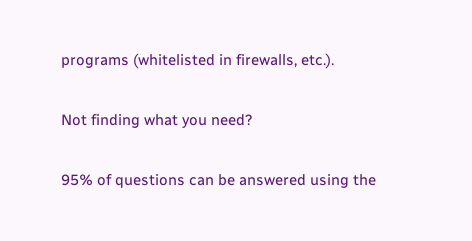programs (whitelisted in firewalls, etc.).

Not finding what you need?

95% of questions can be answered using the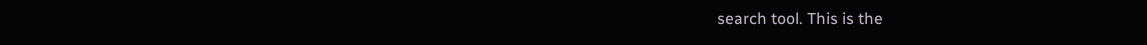search tool. This is the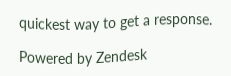quickest way to get a response.

Powered by Zendesk